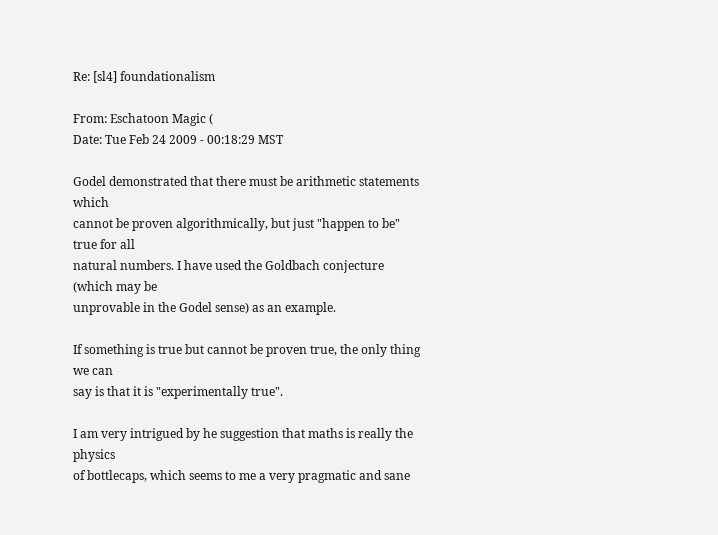Re: [sl4] foundationalism

From: Eschatoon Magic (
Date: Tue Feb 24 2009 - 00:18:29 MST

Godel demonstrated that there must be arithmetic statements which
cannot be proven algorithmically, but just "happen to be" true for all
natural numbers. I have used the Goldbach conjecture (which may be
unprovable in the Godel sense) as an example.

If something is true but cannot be proven true, the only thing we can
say is that it is "experimentally true".

I am very intrigued by he suggestion that maths is really the physics
of bottlecaps, which seems to me a very pragmatic and sane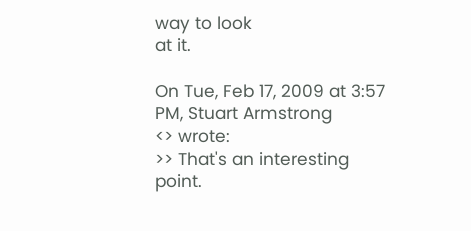way to look
at it.

On Tue, Feb 17, 2009 at 3:57 PM, Stuart Armstrong
<> wrote:
>> That's an interesting point.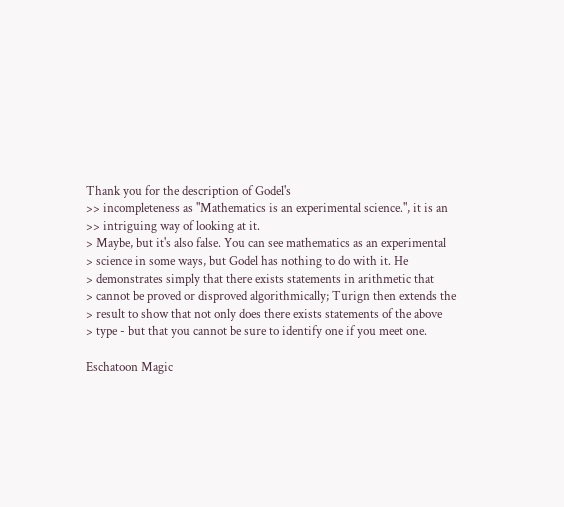Thank you for the description of Godel's
>> incompleteness as "Mathematics is an experimental science.", it is an
>> intriguing way of looking at it.
> Maybe, but it's also false. You can see mathematics as an experimental
> science in some ways, but Godel has nothing to do with it. He
> demonstrates simply that there exists statements in arithmetic that
> cannot be proved or disproved algorithmically; Turign then extends the
> result to show that not only does there exists statements of the above
> type - but that you cannot be sure to identify one if you meet one.

Eschatoon Magic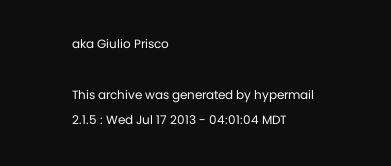aka Giulio Prisco

This archive was generated by hypermail 2.1.5 : Wed Jul 17 2013 - 04:01:04 MDT